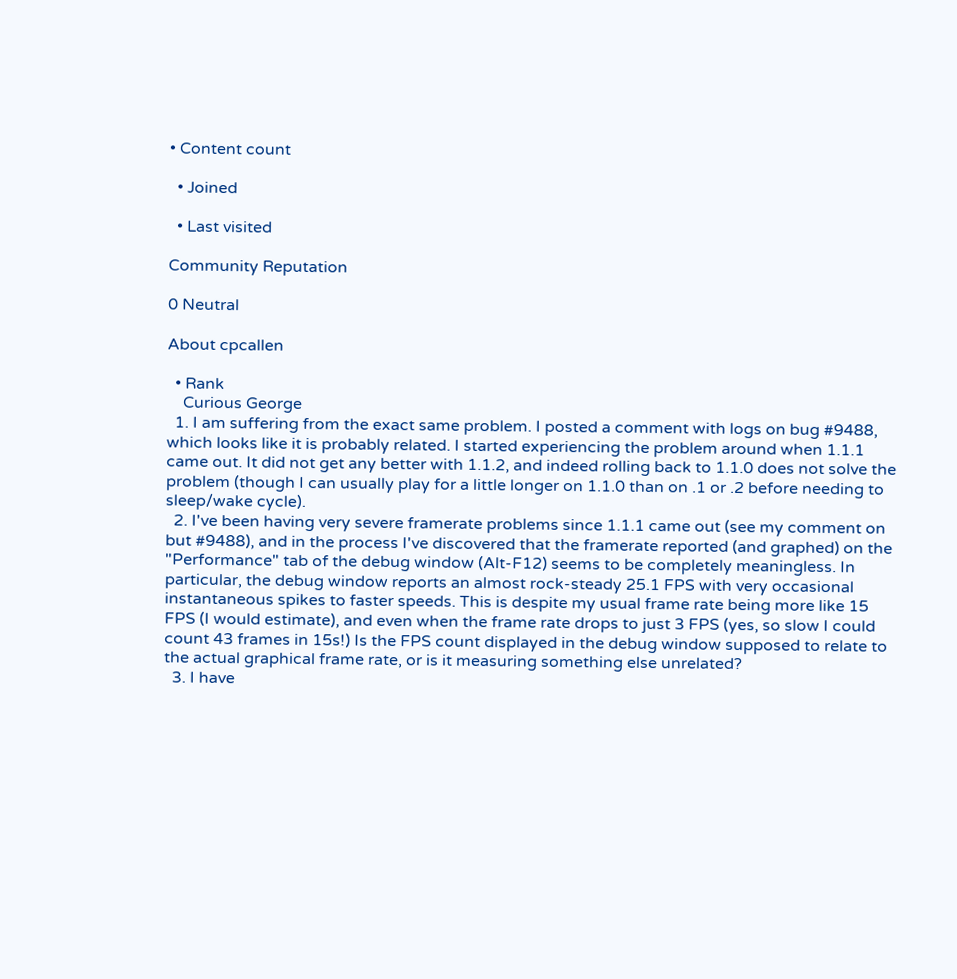• Content count

  • Joined

  • Last visited

Community Reputation

0 Neutral

About cpcallen

  • Rank
    Curious George
  1. I am suffering from the exact same problem. I posted a comment with logs on bug #9488, which looks like it is probably related. I started experiencing the problem around when 1.1.1 came out. It did not get any better with 1.1.2, and indeed rolling back to 1.1.0 does not solve the problem (though I can usually play for a little longer on 1.1.0 than on .1 or .2 before needing to sleep/wake cycle).
  2. I've been having very severe framerate problems since 1.1.1 came out (see my comment on but #9488), and in the process I've discovered that the framerate reported (and graphed) on the "Performance" tab of the debug window (Alt-F12) seems to be completely meaningless. In particular, the debug window reports an almost rock-steady 25.1 FPS with very occasional instantaneous spikes to faster speeds. This is despite my usual frame rate being more like 15 FPS (I would estimate), and even when the frame rate drops to just 3 FPS (yes, so slow I could count 43 frames in 15s!) Is the FPS count displayed in the debug window supposed to relate to the actual graphical frame rate, or is it measuring something else unrelated?
  3. I have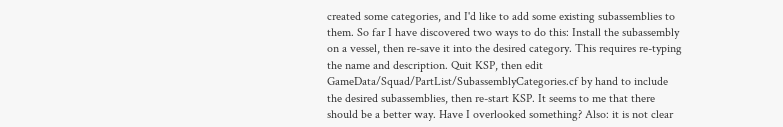created some categories, and I'd like to add some existing subassemblies to them. So far I have discovered two ways to do this: Install the subassembly on a vessel, then re-save it into the desired category. This requires re-typing the name and description. Quit KSP, then edit GameData/Squad/PartList/SubassemblyCategories.cf by hand to include the desired subassemblies, then re-start KSP. It seems to me that there should be a better way. Have I overlooked something? Also: it is not clear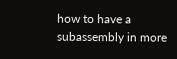how to have a subassembly in more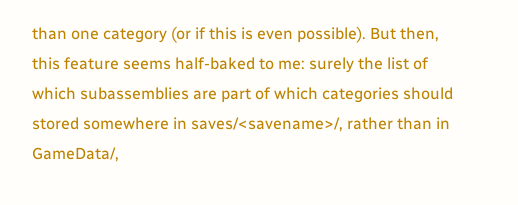than one category (or if this is even possible). But then, this feature seems half-baked to me: surely the list of which subassemblies are part of which categories should stored somewhere in saves/<savename>/, rather than in GameData/,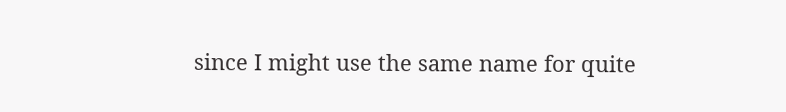since I might use the same name for quite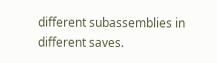different subassemblies in different saves.